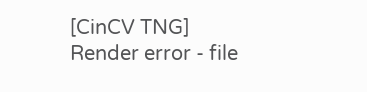[CinCV TNG] Render error - file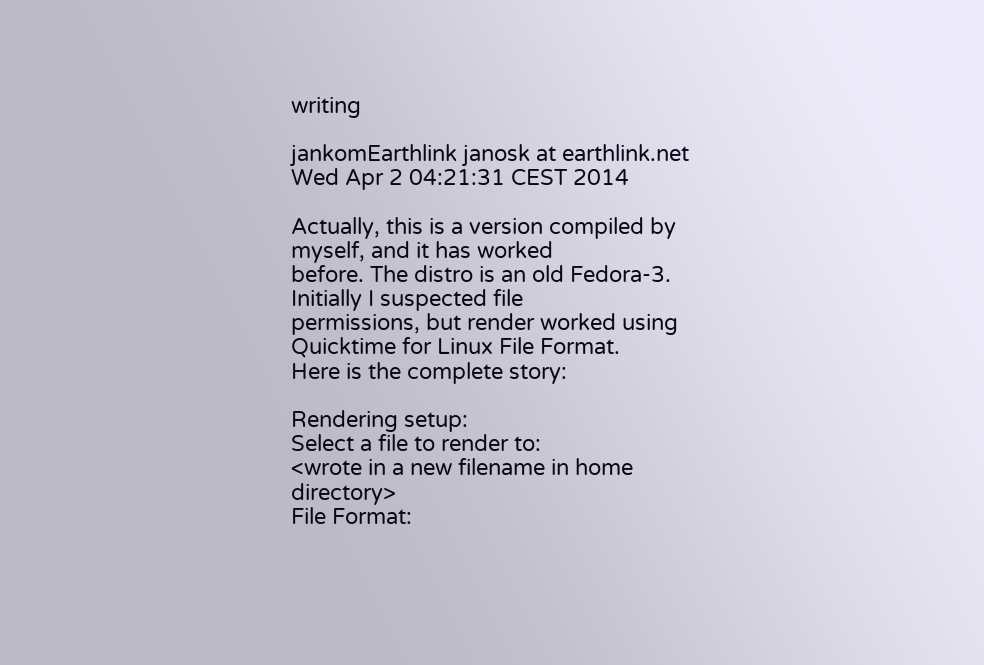writing

jankomEarthlink janosk at earthlink.net
Wed Apr 2 04:21:31 CEST 2014

Actually, this is a version compiled by myself, and it has worked
before. The distro is an old Fedora-3. Initially I suspected file
permissions, but render worked using Quicktime for Linux File Format.
Here is the complete story:

Rendering setup:
Select a file to render to:
<wrote in a new filename in home directory>
File Format: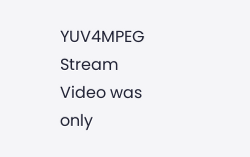YUV4MPEG Stream
Video was only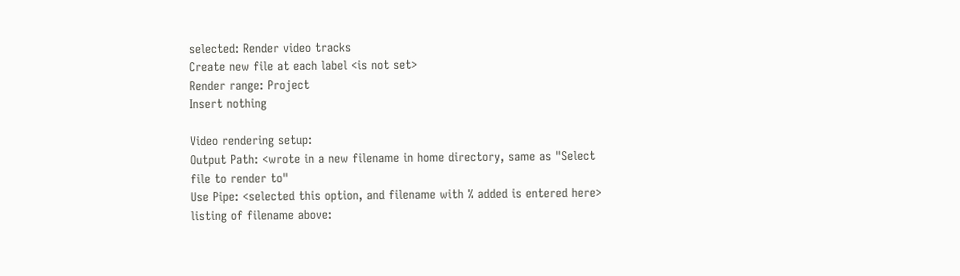selected: Render video tracks
Create new file at each label <is not set>
Render range: Project
Insert nothing

Video rendering setup:
Output Path: <wrote in a new filename in home directory, same as "Select
file to render to"
Use Pipe: <selected this option, and filename with % added is entered here>
listing of filename above: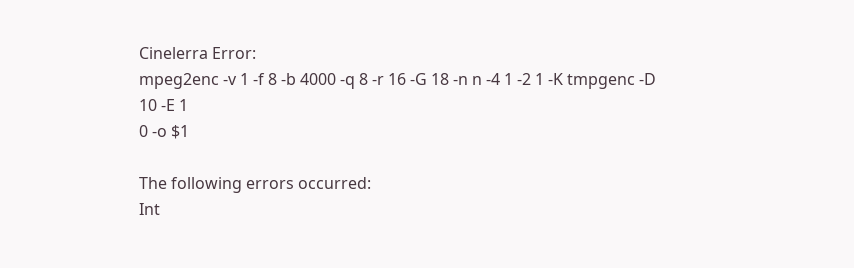Cinelerra Error:
mpeg2enc -v 1 -f 8 -b 4000 -q 8 -r 16 -G 18 -n n -4 1 -2 1 -K tmpgenc -D
10 -E 1
0 -o $1

The following errors occurred:
Int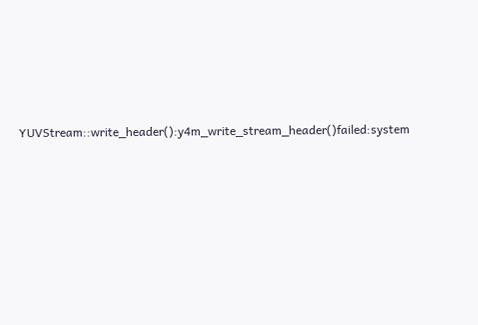YUVStream::write_header():y4m_write_stream_header()failed:system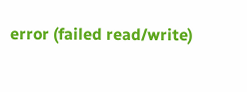error (failed read/write)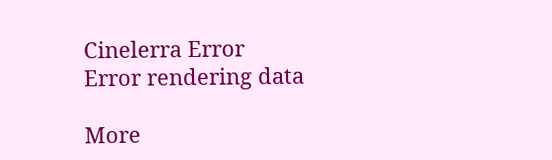Cinelerra Error
Error rendering data

More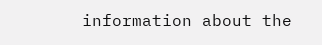information about the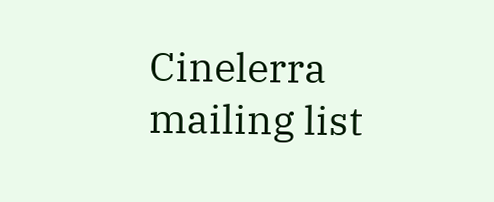Cinelerra mailing list